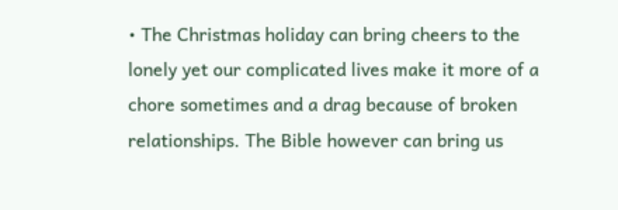• The Christmas holiday can bring cheers to the lonely yet our complicated lives make it more of a chore sometimes and a drag because of broken relationships. The Bible however can bring us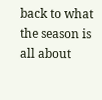back to what the season is all about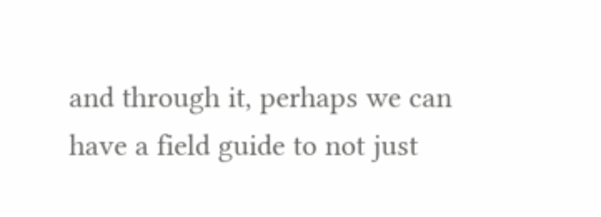and through it, perhaps we can have a field guide to not just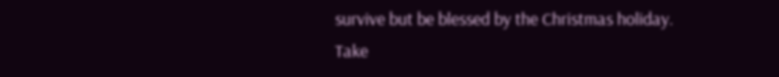survive but be blessed by the Christmas holiday. Take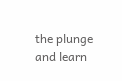the plunge and learn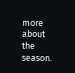more about the season.